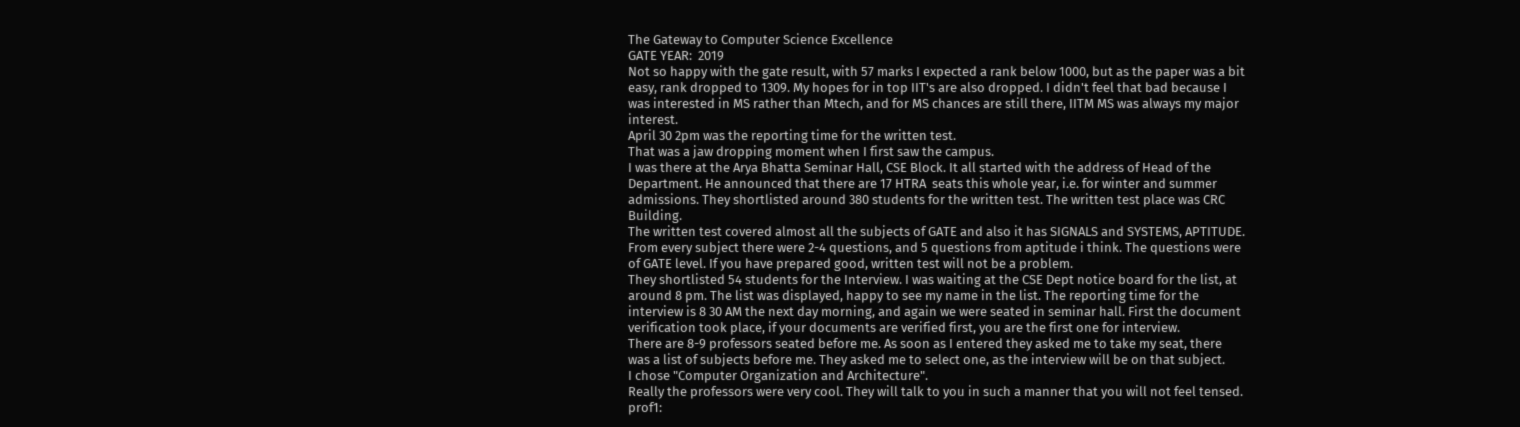The Gateway to Computer Science Excellence
GATE YEAR:  2019
Not so happy with the gate result, with 57 marks I expected a rank below 1000, but as the paper was a bit easy, rank dropped to 1309. My hopes for in top IIT's are also dropped. I didn't feel that bad because I was interested in MS rather than Mtech, and for MS chances are still there, IITM MS was always my major interest.
April 30 2pm was the reporting time for the written test.
That was a jaw dropping moment when I first saw the campus.
I was there at the Arya Bhatta Seminar Hall, CSE Block. It all started with the address of Head of the Department. He announced that there are 17 HTRA  seats this whole year, i.e. for winter and summer admissions. They shortlisted around 380 students for the written test. The written test place was CRC Building.
The written test covered almost all the subjects of GATE and also it has SIGNALS and SYSTEMS, APTITUDE. From every subject there were 2-4 questions, and 5 questions from aptitude i think. The questions were of GATE level. If you have prepared good, written test will not be a problem.
They shortlisted 54 students for the Interview. I was waiting at the CSE Dept notice board for the list, at around 8 pm. The list was displayed, happy to see my name in the list. The reporting time for the interview is 8 30 AM the next day morning, and again we were seated in seminar hall. First the document verification took place, if your documents are verified first, you are the first one for interview.
There are 8-9 professors seated before me. As soon as I entered they asked me to take my seat, there was a list of subjects before me. They asked me to select one, as the interview will be on that subject.
I chose "Computer Organization and Architecture".
Really the professors were very cool. They will talk to you in such a manner that you will not feel tensed.
prof1: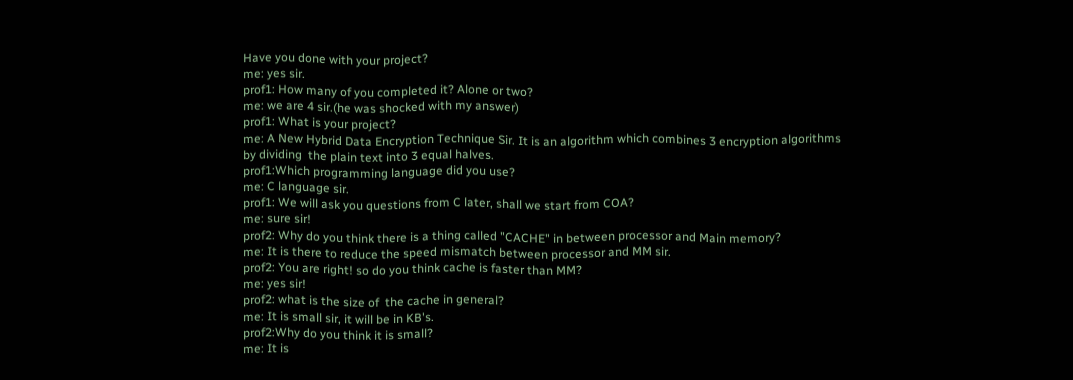Have you done with your project?
me: yes sir.
prof1: How many of you completed it? Alone or two?
me: we are 4 sir.(he was shocked with my answer)
prof1: What is your project?
me: A New Hybrid Data Encryption Technique Sir. It is an algorithm which combines 3 encryption algorithms by dividing  the plain text into 3 equal halves.
prof1:Which programming language did you use?
me: C language sir.
prof1: We will ask you questions from C later, shall we start from COA?
me: sure sir!
prof2: Why do you think there is a thing called "CACHE" in between processor and Main memory?
me: It is there to reduce the speed mismatch between processor and MM sir.
prof2: You are right! so do you think cache is faster than MM?
me: yes sir!
prof2: what is the size of  the cache in general?
me: It is small sir, it will be in KB's.
prof2:Why do you think it is small?
me: It is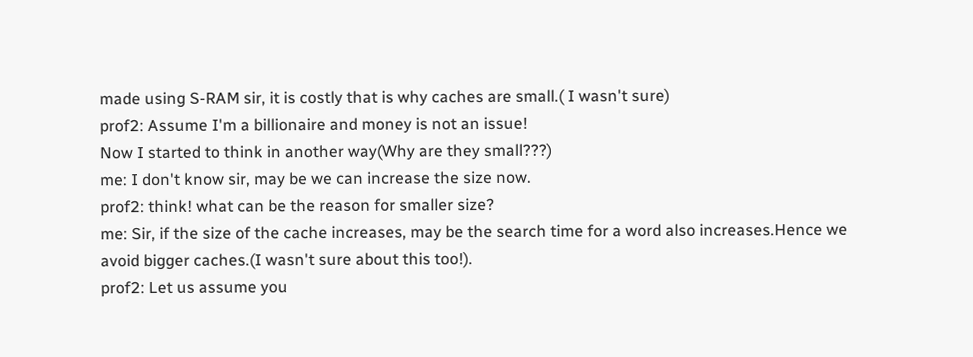made using S-RAM sir, it is costly that is why caches are small.( I wasn't sure)
prof2: Assume I'm a billionaire and money is not an issue!
Now I started to think in another way(Why are they small???)
me: I don't know sir, may be we can increase the size now.
prof2: think! what can be the reason for smaller size?
me: Sir, if the size of the cache increases, may be the search time for a word also increases.Hence we avoid bigger caches.(I wasn't sure about this too!).
prof2: Let us assume you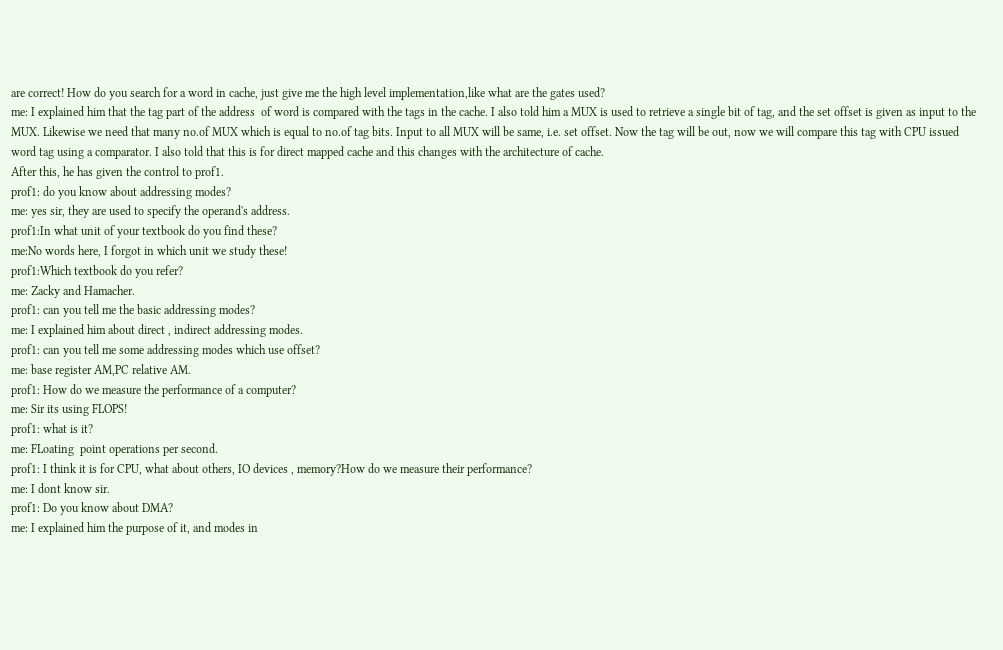are correct! How do you search for a word in cache, just give me the high level implementation,like what are the gates used?
me: I explained him that the tag part of the address  of word is compared with the tags in the cache. I also told him a MUX is used to retrieve a single bit of tag, and the set offset is given as input to the MUX. Likewise we need that many no.of MUX which is equal to no.of tag bits. Input to all MUX will be same, i.e. set offset. Now the tag will be out, now we will compare this tag with CPU issued word tag using a comparator. I also told that this is for direct mapped cache and this changes with the architecture of cache.
After this, he has given the control to prof1.
prof1: do you know about addressing modes?
me: yes sir, they are used to specify the operand's address.
prof1:In what unit of your textbook do you find these?
me:No words here, I forgot in which unit we study these!
prof1:Which textbook do you refer?
me: Zacky and Hamacher.
prof1: can you tell me the basic addressing modes?
me: I explained him about direct , indirect addressing modes.
prof1: can you tell me some addressing modes which use offset?
me: base register AM,PC relative AM.
prof1: How do we measure the performance of a computer?
me: Sir its using FLOPS!
prof1: what is it?
me: FLoating  point operations per second.
prof1: I think it is for CPU, what about others, IO devices , memory?How do we measure their performance?
me: I dont know sir.
prof1: Do you know about DMA?
me: I explained him the purpose of it, and modes in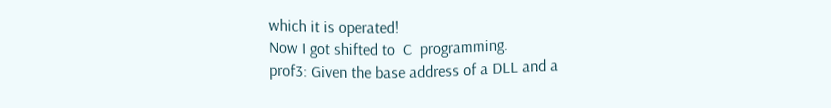which it is operated!
Now I got shifted to  C  programming.
prof3: Given the base address of a DLL and a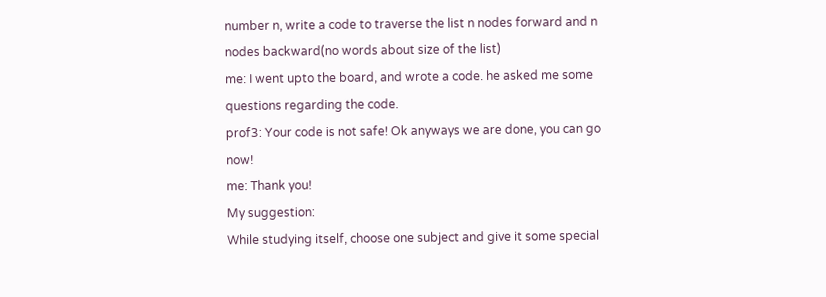number n, write a code to traverse the list n nodes forward and n nodes backward(no words about size of the list)
me: I went upto the board, and wrote a code. he asked me some questions regarding the code.
prof3: Your code is not safe! Ok anyways we are done, you can go now!
me: Thank you!
My suggestion:
While studying itself, choose one subject and give it some special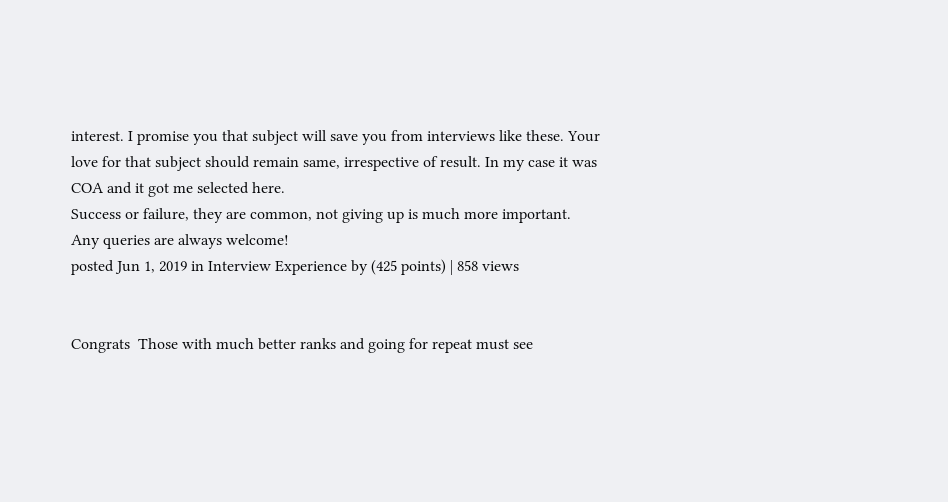interest. I promise you that subject will save you from interviews like these. Your love for that subject should remain same, irrespective of result. In my case it was COA and it got me selected here.
Success or failure, they are common, not giving up is much more important.
Any queries are always welcome!
posted Jun 1, 2019 in Interview Experience by (425 points) | 858 views


Congrats  Those with much better ranks and going for repeat must see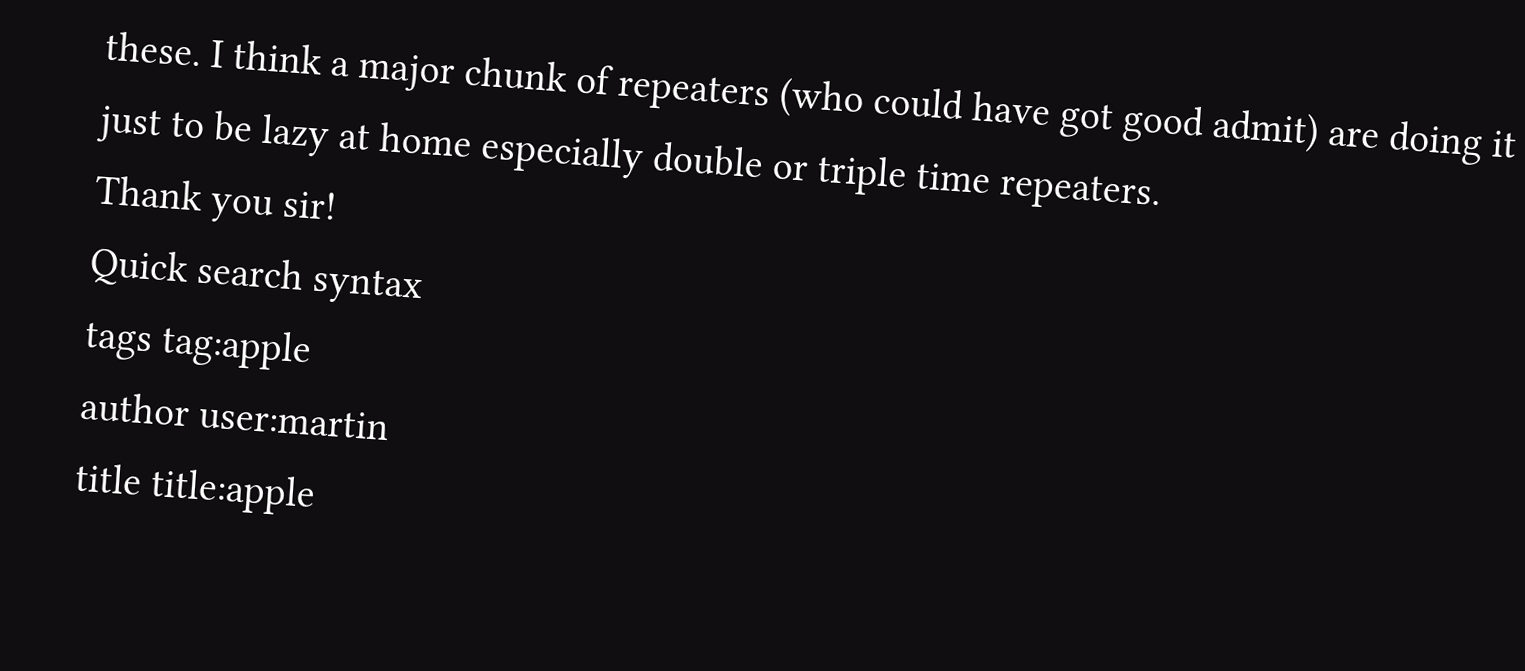these. I think a major chunk of repeaters (who could have got good admit) are doing it just to be lazy at home especially double or triple time repeaters.
Thank you sir!
Quick search syntax
tags tag:apple
author user:martin
title title:apple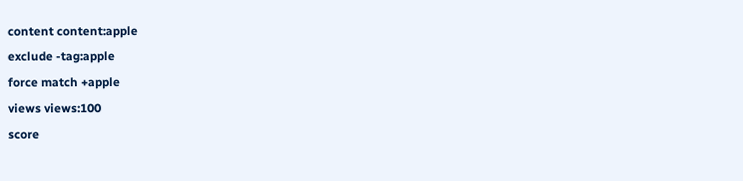content content:apple
exclude -tag:apple
force match +apple
views views:100
score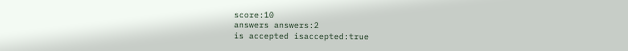score:10
answers answers:2
is accepted isaccepted:true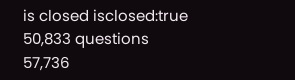is closed isclosed:true
50,833 questions
57,736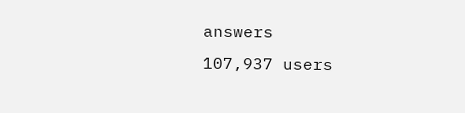answers
107,937 users